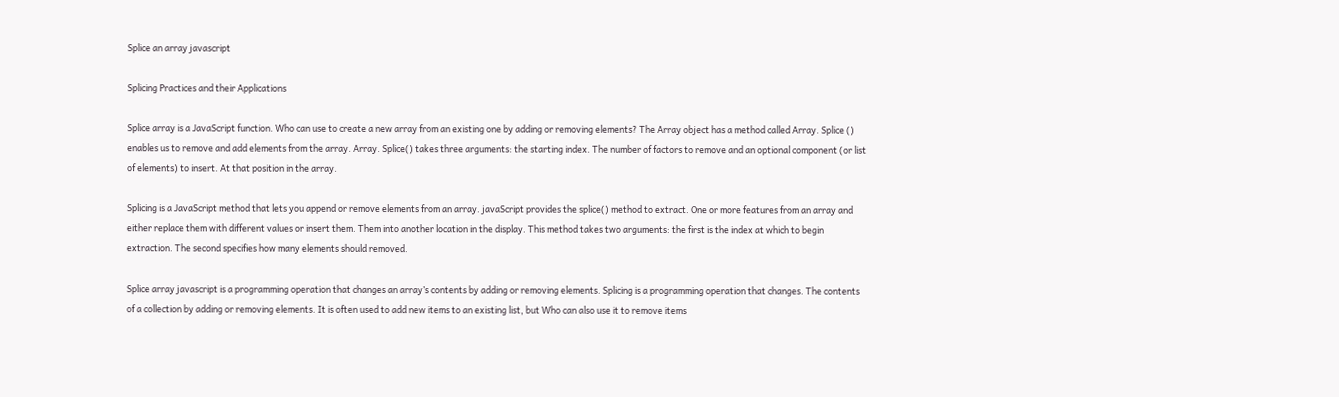Splice an array javascript

Splicing Practices and their Applications

Splice array is a JavaScript function. Who can use to create a new array from an existing one by adding or removing elements? The Array object has a method called Array. Splice () enables us to remove and add elements from the array. Array. Splice() takes three arguments: the starting index. The number of factors to remove and an optional component (or list of elements) to insert. At that position in the array.

Splicing is a JavaScript method that lets you append or remove elements from an array. javaScript provides the splice() method to extract. One or more features from an array and either replace them with different values or insert them. Them into another location in the display. This method takes two arguments: the first is the index at which to begin extraction. The second specifies how many elements should removed.

Splice array javascript is a programming operation that changes an array’s contents by adding or removing elements. Splicing is a programming operation that changes. The contents of a collection by adding or removing elements. It is often used to add new items to an existing list, but Who can also use it to remove items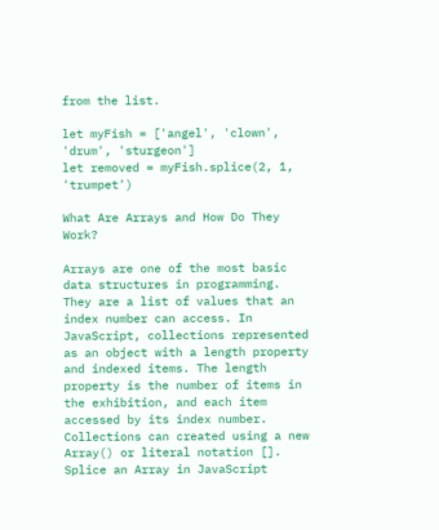from the list.

let myFish = ['angel', 'clown', 'drum', 'sturgeon']
let removed = myFish.splice(2, 1, 'trumpet')

What Are Arrays and How Do They Work?

Arrays are one of the most basic data structures in programming. They are a list of values that an index number can access. In JavaScript, collections represented as an object with a length property and indexed items. The length property is the number of items in the exhibition, and each item accessed by its index number. Collections can created using a new Array() or literal notation []. Splice an Array in JavaScript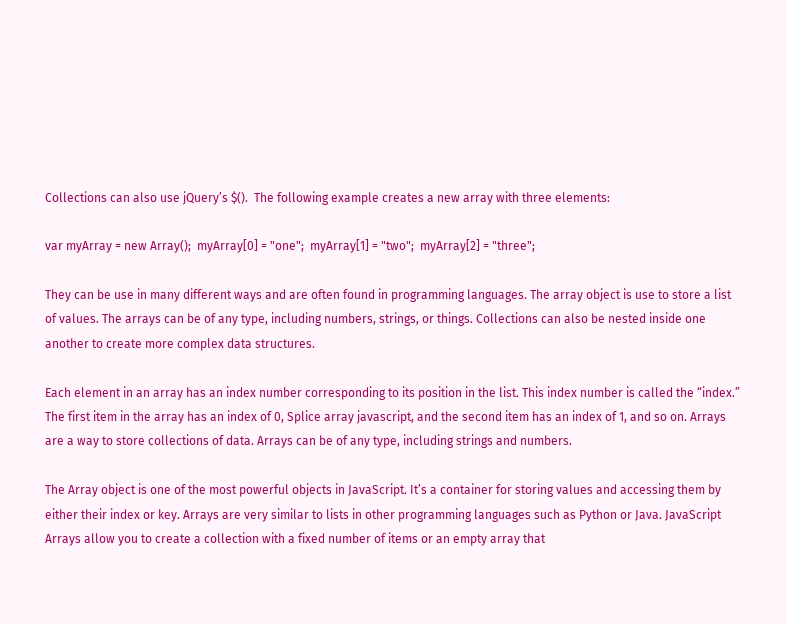Collections can also use jQuery’s $().  The following example creates a new array with three elements:

var myArray = new Array();  myArray[0] = "one";  myArray[1] = "two";  myArray[2] = "three";

They can be use in many different ways and are often found in programming languages. The array object is use to store a list of values. The arrays can be of any type, including numbers, strings, or things. Collections can also be nested inside one another to create more complex data structures.

Each element in an array has an index number corresponding to its position in the list. This index number is called the “index.” The first item in the array has an index of 0, Splice array javascript, and the second item has an index of 1, and so on. Arrays are a way to store collections of data. Arrays can be of any type, including strings and numbers.

The Array object is one of the most powerful objects in JavaScript. It’s a container for storing values and accessing them by either their index or key. Arrays are very similar to lists in other programming languages such as Python or Java. JavaScript Arrays allow you to create a collection with a fixed number of items or an empty array that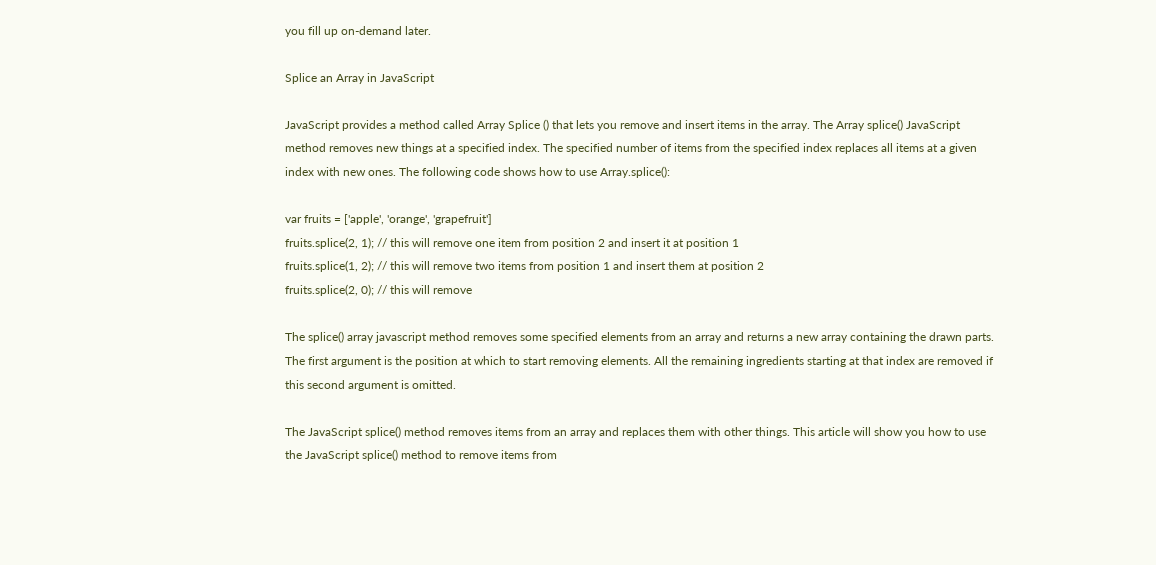you fill up on-demand later.

Splice an Array in JavaScript

JavaScript provides a method called Array Splice () that lets you remove and insert items in the array. The Array splice() JavaScript method removes new things at a specified index. The specified number of items from the specified index replaces all items at a given index with new ones. The following code shows how to use Array.splice():

var fruits = ['apple', 'orange', 'grapefruit']
fruits.splice(2, 1); // this will remove one item from position 2 and insert it at position 1
fruits.splice(1, 2); // this will remove two items from position 1 and insert them at position 2
fruits.splice(2, 0); // this will remove

The splice() array javascript method removes some specified elements from an array and returns a new array containing the drawn parts. The first argument is the position at which to start removing elements. All the remaining ingredients starting at that index are removed if this second argument is omitted.

The JavaScript splice() method removes items from an array and replaces them with other things. This article will show you how to use the JavaScript splice() method to remove items from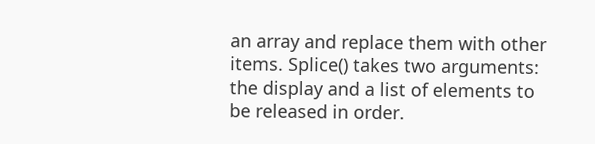an array and replace them with other items. Splice() takes two arguments: the display and a list of elements to be released in order.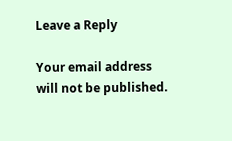Leave a Reply

Your email address will not be published.